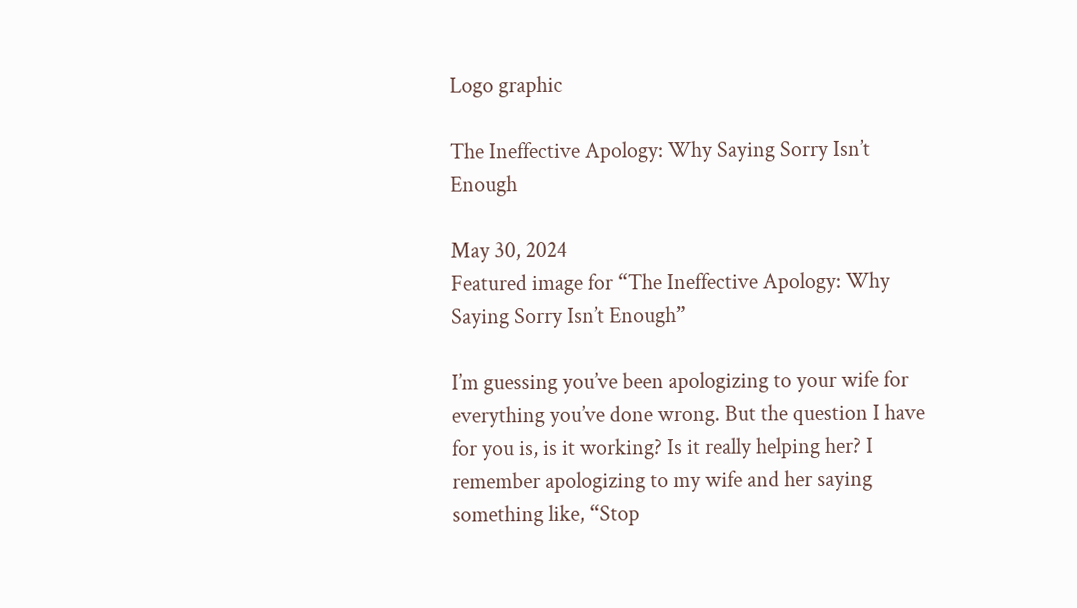Logo graphic

The Ineffective Apology: Why Saying Sorry Isn’t Enough

May 30, 2024
Featured image for “The Ineffective Apology: Why Saying Sorry Isn’t Enough”

I’m guessing you’ve been apologizing to your wife for everything you’ve done wrong. But the question I have for you is, is it working? Is it really helping her? I remember apologizing to my wife and her saying something like, “Stop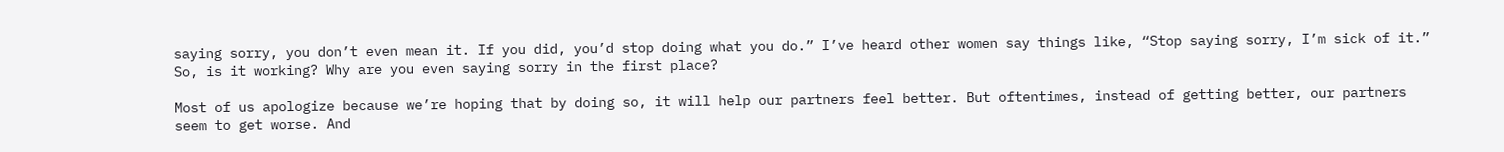saying sorry, you don’t even mean it. If you did, you’d stop doing what you do.” I’ve heard other women say things like, “Stop saying sorry, I’m sick of it.” So, is it working? Why are you even saying sorry in the first place?

Most of us apologize because we’re hoping that by doing so, it will help our partners feel better. But oftentimes, instead of getting better, our partners seem to get worse. And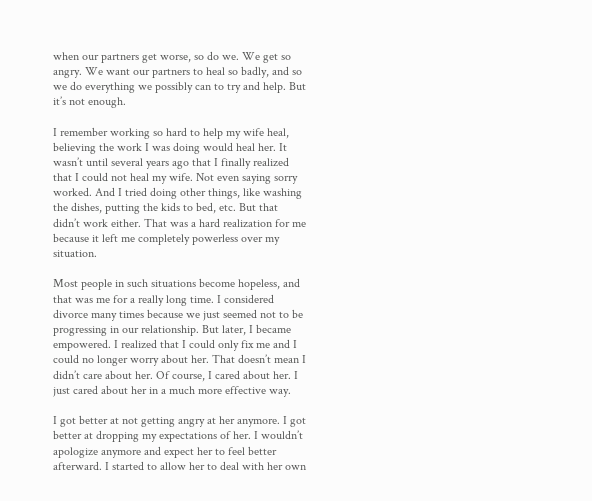when our partners get worse, so do we. We get so angry. We want our partners to heal so badly, and so we do everything we possibly can to try and help. But it’s not enough.

I remember working so hard to help my wife heal, believing the work I was doing would heal her. It wasn’t until several years ago that I finally realized that I could not heal my wife. Not even saying sorry worked. And I tried doing other things, like washing the dishes, putting the kids to bed, etc. But that didn’t work either. That was a hard realization for me because it left me completely powerless over my situation.

Most people in such situations become hopeless, and that was me for a really long time. I considered divorce many times because we just seemed not to be progressing in our relationship. But later, I became empowered. I realized that I could only fix me and I could no longer worry about her. That doesn’t mean I didn’t care about her. Of course, I cared about her. I just cared about her in a much more effective way.

I got better at not getting angry at her anymore. I got better at dropping my expectations of her. I wouldn’t apologize anymore and expect her to feel better afterward. I started to allow her to deal with her own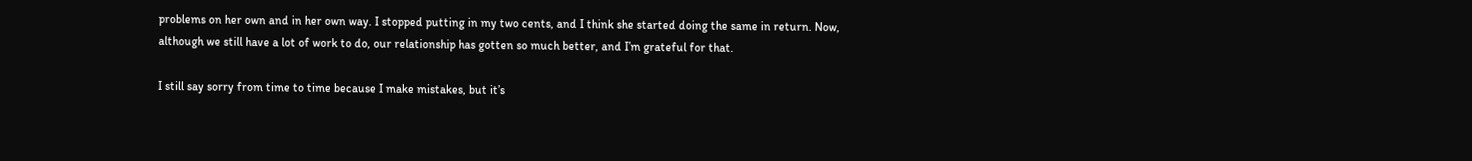problems on her own and in her own way. I stopped putting in my two cents, and I think she started doing the same in return. Now, although we still have a lot of work to do, our relationship has gotten so much better, and I’m grateful for that.

I still say sorry from time to time because I make mistakes, but it’s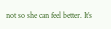not so she can feel better. It’s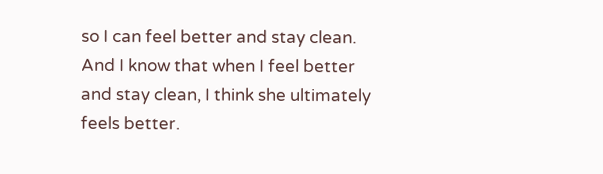so I can feel better and stay clean. And I know that when I feel better and stay clean, I think she ultimately feels better.